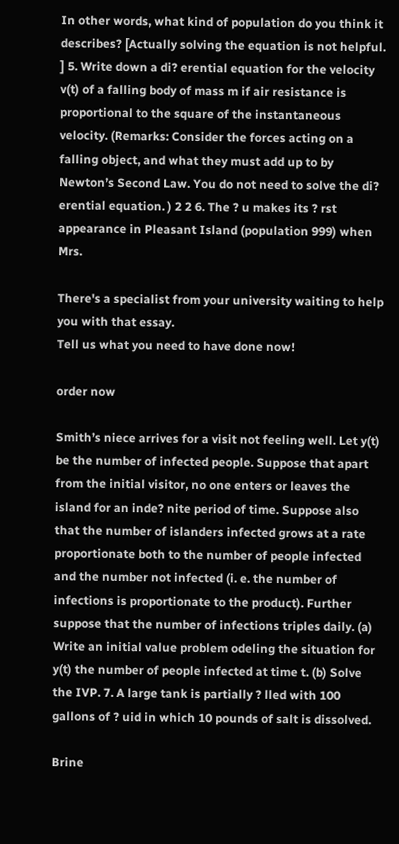In other words, what kind of population do you think it describes? [Actually solving the equation is not helpful. ] 5. Write down a di? erential equation for the velocity v(t) of a falling body of mass m if air resistance is proportional to the square of the instantaneous velocity. (Remarks: Consider the forces acting on a falling object, and what they must add up to by Newton’s Second Law. You do not need to solve the di? erential equation. ) 2 2 6. The ? u makes its ? rst appearance in Pleasant Island (population 999) when Mrs.

There's a specialist from your university waiting to help you with that essay.
Tell us what you need to have done now!

order now

Smith’s niece arrives for a visit not feeling well. Let y(t) be the number of infected people. Suppose that apart from the initial visitor, no one enters or leaves the island for an inde? nite period of time. Suppose also that the number of islanders infected grows at a rate proportionate both to the number of people infected and the number not infected (i. e. the number of infections is proportionate to the product). Further suppose that the number of infections triples daily. (a) Write an initial value problem odeling the situation for y(t) the number of people infected at time t. (b) Solve the IVP. 7. A large tank is partially ? lled with 100 gallons of ? uid in which 10 pounds of salt is dissolved.

Brine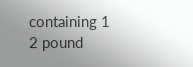containing 1 2 pound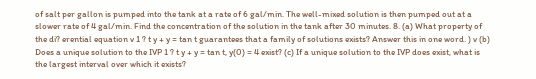of salt per gallon is pumped into the tank at a rate of 6 gal/min. The well-mixed solution is then pumped out at a slower rate of 4 gal/min. Find the concentration of the solution in the tank after 30 minutes. 8. (a) What property of the di? erential equation v 1 ? t y + y = tan t guarantees that a family of solutions exists? Answer this in one word. ) v (b) Does a unique solution to the IVP 1 ? t y + y = tan t, y(0) = 4 exist? (c) If a unique solution to the IVP does exist, what is the largest interval over which it exists?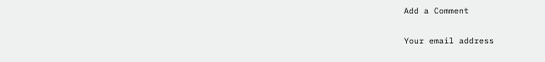Add a Comment

Your email address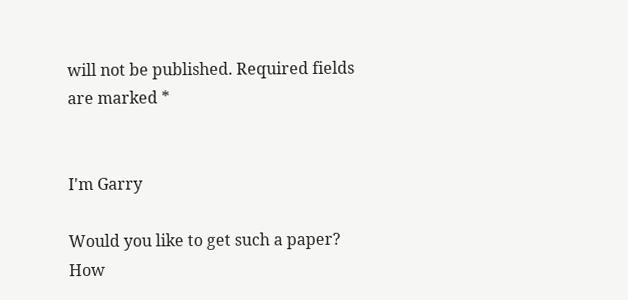will not be published. Required fields are marked *


I'm Garry

Would you like to get such a paper? How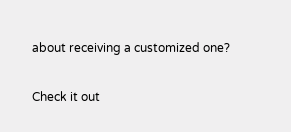about receiving a customized one?

Check it out